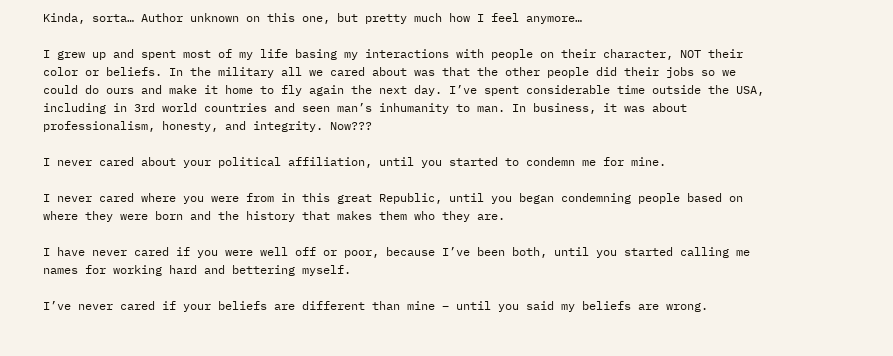Kinda, sorta… Author unknown on this one, but pretty much how I feel anymore…

I grew up and spent most of my life basing my interactions with people on their character, NOT their color or beliefs. In the military all we cared about was that the other people did their jobs so we could do ours and make it home to fly again the next day. I’ve spent considerable time outside the USA, including in 3rd world countries and seen man’s inhumanity to man. In business, it was about professionalism, honesty, and integrity. Now???

I never cared about your political affiliation, until you started to condemn me for mine.

I never cared where you were from in this great Republic, until you began condemning people based on where they were born and the history that makes them who they are.

I have never cared if you were well off or poor, because I’ve been both, until you started calling me names for working hard and bettering myself.

I’ve never cared if your beliefs are different than mine – until you said my beliefs are wrong.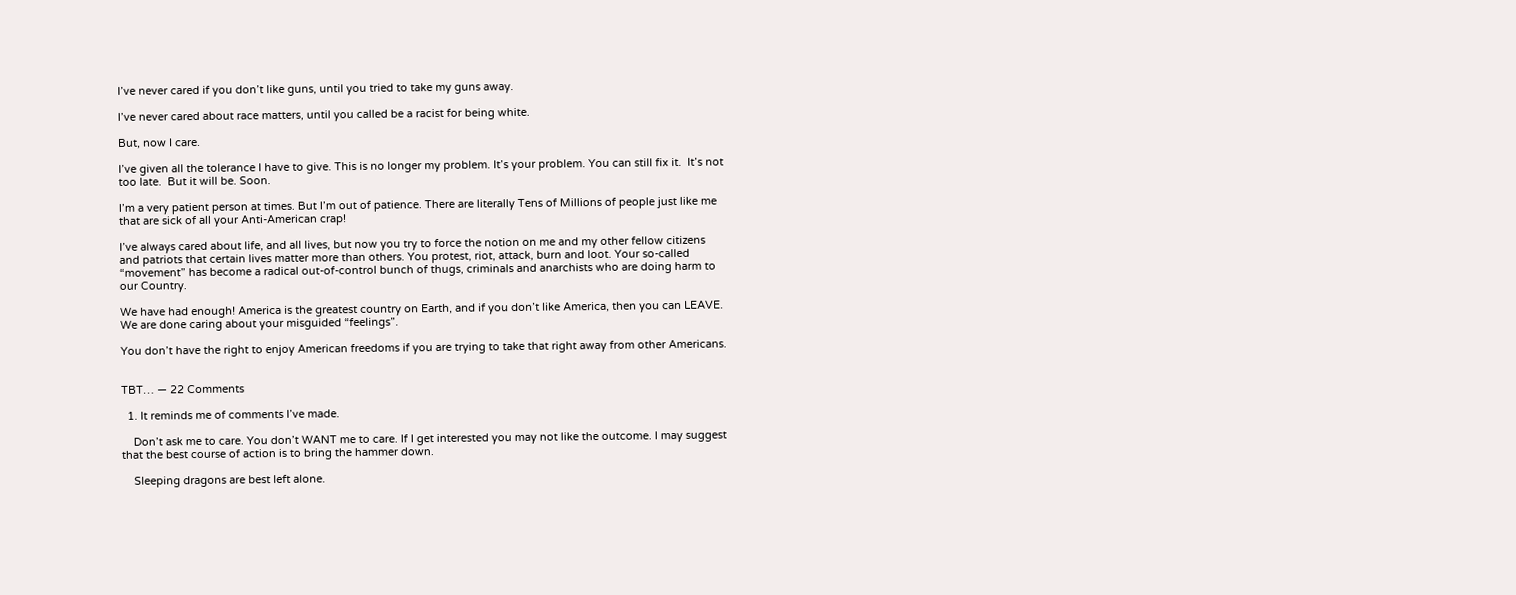I’ve never cared if you don’t like guns, until you tried to take my guns away.

I’ve never cared about race matters, until you called be a racist for being white.

But, now I care.

I’ve given all the tolerance I have to give. This is no longer my problem. It’s your problem. You can still fix it.  It’s not too late.  But it will be. Soon.

I’m a very patient person at times. But I’m out of patience. There are literally Tens of Millions of people just like me that are sick of all your Anti-American crap!

I’ve always cared about life, and all lives, but now you try to force the notion on me and my other fellow citizens and patriots that certain lives matter more than others. You protest, riot, attack, burn and loot. Your so-called “movement” has become a radical out-of-control bunch of thugs, criminals and anarchists who are doing harm to our Country.

We have had enough! America is the greatest country on Earth, and if you don’t like America, then you can LEAVE. We are done caring about your misguided “feelings”.

You don’t have the right to enjoy American freedoms if you are trying to take that right away from other Americans.


TBT… — 22 Comments

  1. It reminds me of comments I’ve made.

    Don’t ask me to care. You don’t WANT me to care. If I get interested you may not like the outcome. I may suggest that the best course of action is to bring the hammer down.

    Sleeping dragons are best left alone.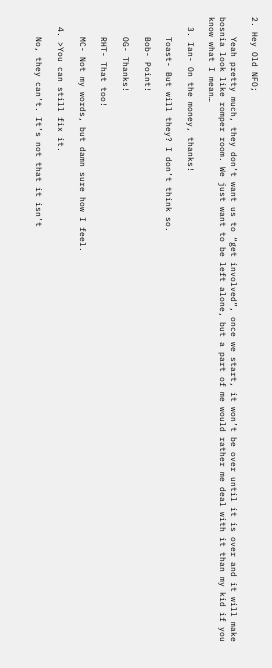2. Hey Old NFO;

    Yeah pretty much, they don’t want us to “get involved”, once we start, it won’t be over until it is over and it will make bosnia look like romper room. We just want to be left alone, but a part of me would rather me deal with it than my kid if you know what I mean…

  3. Ian- On the money, thanks!

    Toast- But will they? I don’t think so.

    Bob- Point!

    OG- Thanks!

    RHT- That too!

    MC- Not my words, but damn sure how I feel.

  4. >You can still fix it.

    No, they can’t. It’s not that it isn’t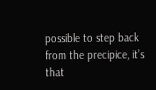possible to step back from the precipice, it’s that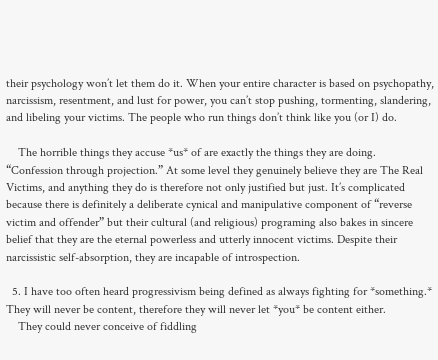their psychology won’t let them do it. When your entire character is based on psychopathy, narcissism, resentment, and lust for power, you can’t stop pushing, tormenting, slandering, and libeling your victims. The people who run things don’t think like you (or I) do.

    The horrible things they accuse *us* of are exactly the things they are doing. “Confession through projection.” At some level they genuinely believe they are The Real Victims, and anything they do is therefore not only justified but just. It’s complicated because there is definitely a deliberate cynical and manipulative component of “reverse victim and offender” but their cultural (and religious) programing also bakes in sincere belief that they are the eternal powerless and utterly innocent victims. Despite their narcissistic self-absorption, they are incapable of introspection.

  5. I have too often heard progressivism being defined as always fighting for *something.* They will never be content, therefore they will never let *you* be content either.
    They could never conceive of fiddling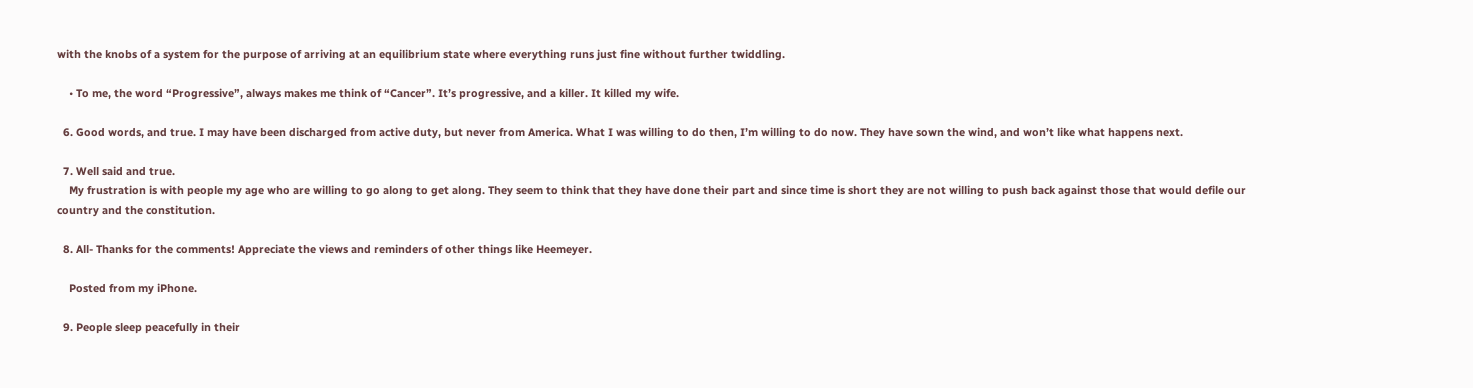with the knobs of a system for the purpose of arriving at an equilibrium state where everything runs just fine without further twiddling.

    • To me, the word “Progressive”, always makes me think of “Cancer”. It’s progressive, and a killer. It killed my wife.

  6. Good words, and true. I may have been discharged from active duty, but never from America. What I was willing to do then, I’m willing to do now. They have sown the wind, and won’t like what happens next.

  7. Well said and true.
    My frustration is with people my age who are willing to go along to get along. They seem to think that they have done their part and since time is short they are not willing to push back against those that would defile our country and the constitution.

  8. All- Thanks for the comments! Appreciate the views and reminders of other things like Heemeyer.

    Posted from my iPhone.

  9. People sleep peacefully in their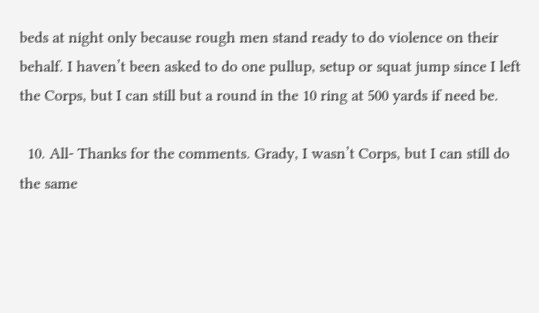beds at night only because rough men stand ready to do violence on their behalf. I haven’t been asked to do one pullup, setup or squat jump since I left the Corps, but I can still but a round in the 10 ring at 500 yards if need be.

  10. All- Thanks for the comments. Grady, I wasn’t Corps, but I can still do the same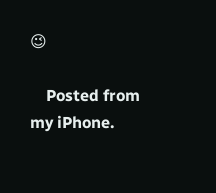😉

    Posted from my iPhone.